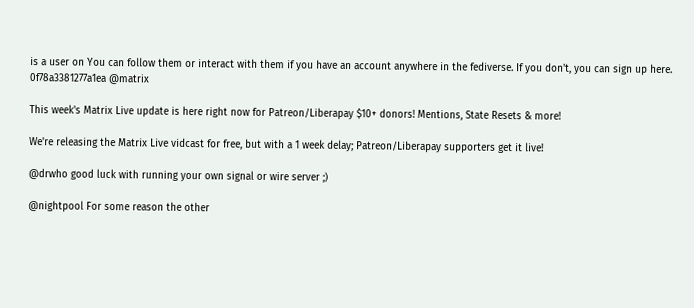is a user on You can follow them or interact with them if you have an account anywhere in the fediverse. If you don't, you can sign up here.
0f78a3381277a1ea @matrix

This week's Matrix Live update is here right now for Patreon/Liberapay $10+ donors! Mentions, State Resets & more!

We're releasing the Matrix Live vidcast for free, but with a 1 week delay; Patreon/Liberapay supporters get it live!

@drwho good luck with running your own signal or wire server ;)

@nightpool For some reason the other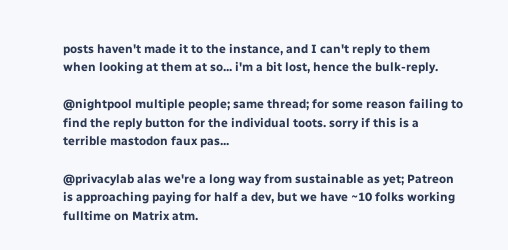posts haven't made it to the instance, and I can't reply to them when looking at them at so... i'm a bit lost, hence the bulk-reply.

@nightpool multiple people; same thread; for some reason failing to find the reply button for the individual toots. sorry if this is a terrible mastodon faux pas...

@privacylab alas we're a long way from sustainable as yet; Patreon is approaching paying for half a dev, but we have ~10 folks working fulltime on Matrix atm.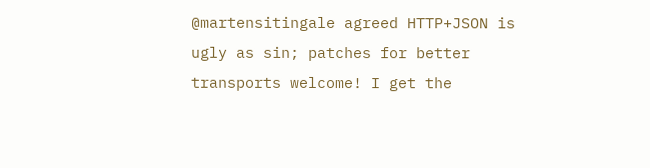@martensitingale agreed HTTP+JSON is ugly as sin; patches for better transports welcome! I get the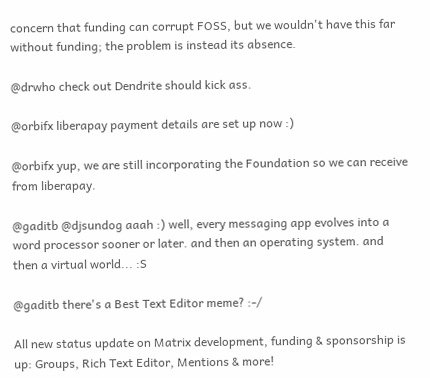concern that funding can corrupt FOSS, but we wouldn't have this far without funding; the problem is instead its absence.

@drwho check out Dendrite should kick ass.

@orbifx liberapay payment details are set up now :)

@orbifx yup, we are still incorporating the Foundation so we can receive from liberapay.

@gaditb @djsundog aaah :) well, every messaging app evolves into a word processor sooner or later. and then an operating system. and then a virtual world... :S

@gaditb there's a Best Text Editor meme? :-/

All new status update on Matrix development, funding & sponsorship is up: Groups, Rich Text Editor, Mentions & more!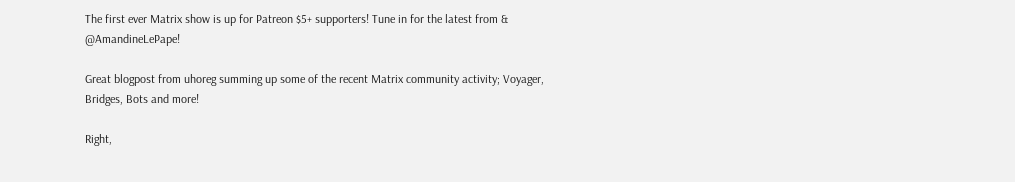The first ever Matrix show is up for Patreon $5+ supporters! Tune in for the latest from & @AmandineLePape!

Great blogpost from uhoreg summing up some of the recent Matrix community activity; Voyager, Bridges, Bots and more!

Right,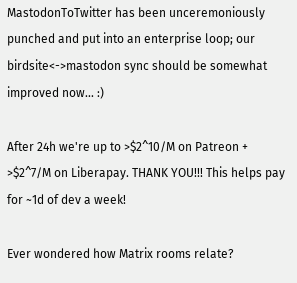MastodonToTwitter has been unceremoniously punched and put into an enterprise loop; our birdsite<->mastodon sync should be somewhat improved now... :)

After 24h we're up to >$2^10/M on Patreon + >$2^7/M on Liberapay. THANK YOU!!! This helps pay for ~1d of dev a week!

Ever wondered how Matrix rooms relate?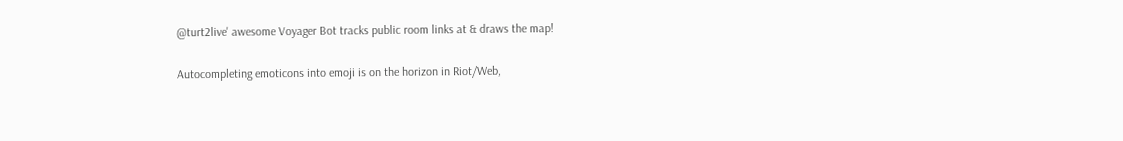@turt2live' awesome Voyager Bot tracks public room links at & draws the map!

Autocompleting emoticons into emoji is on the horizon in Riot/Web,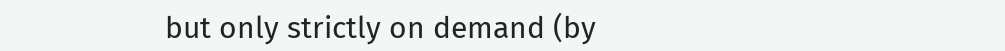but only strictly on demand (by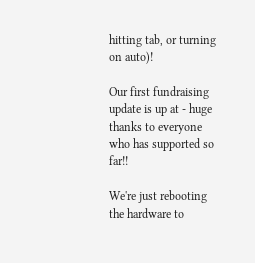hitting tab, or turning on auto)!

Our first fundraising update is up at - huge thanks to everyone who has supported so far!!

We're just rebooting the hardware to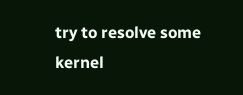try to resolve some kernel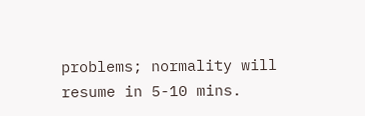problems; normality will resume in 5-10 mins.